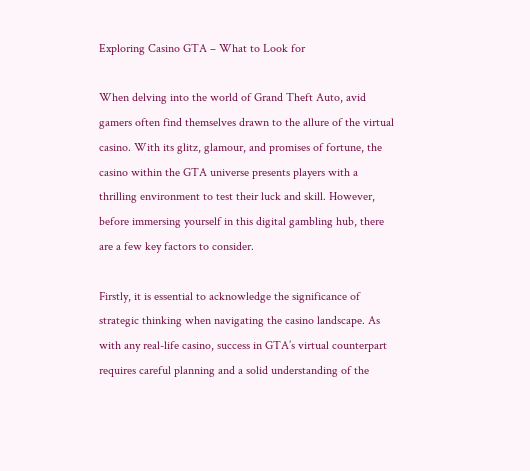Exploring Casino GTA – What to Look for

When delving into the world of Grand Theft Auto, avid gamers often find themselves drawn to the allure of the virtual casino. With its glitz, glamour, and promises of fortune, the casino within the GTA universe presents players with a thrilling environment to test their luck and skill. However, before immersing yourself in this digital gambling hub, there are a few key factors to consider.

Firstly, it is essential to acknowledge the significance of strategic thinking when navigating the casino landscape. As with any real-life casino, success in GTA’s virtual counterpart requires careful planning and a solid understanding of the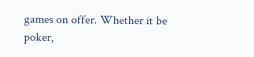games on offer. Whether it be poker,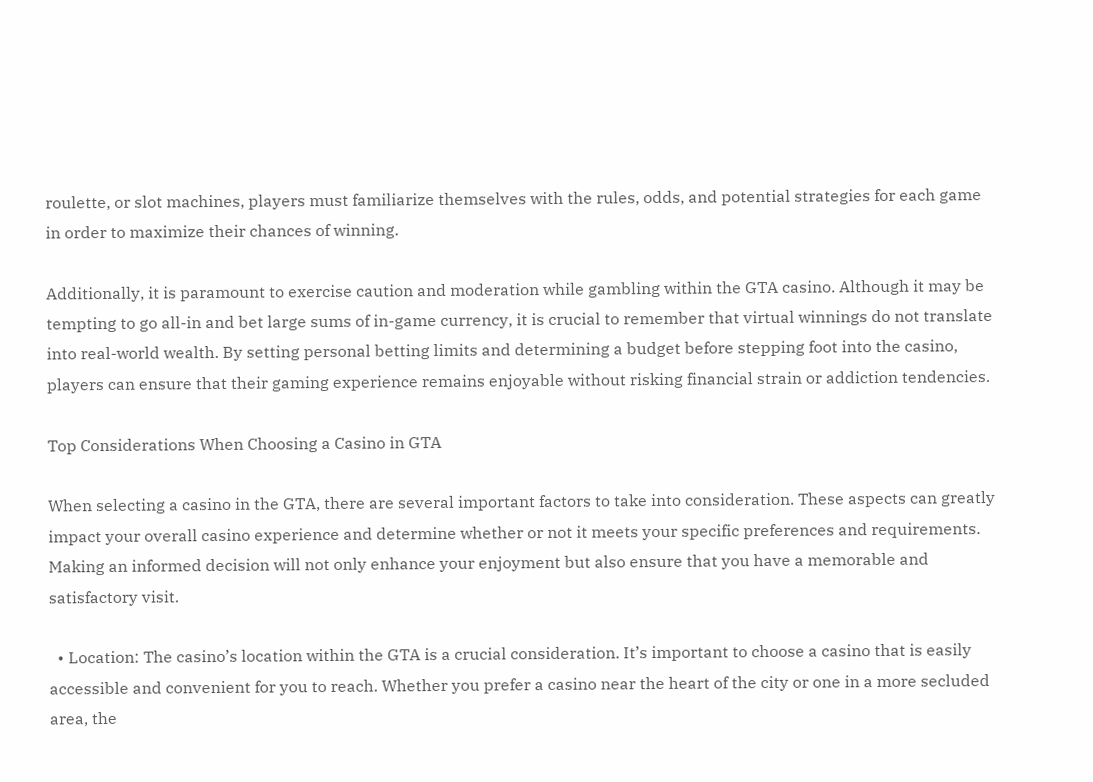roulette, or slot machines, players must familiarize themselves with the rules, odds, and potential strategies for each game in order to maximize their chances of winning.

Additionally, it is paramount to exercise caution and moderation while gambling within the GTA casino. Although it may be tempting to go all-in and bet large sums of in-game currency, it is crucial to remember that virtual winnings do not translate into real-world wealth. By setting personal betting limits and determining a budget before stepping foot into the casino, players can ensure that their gaming experience remains enjoyable without risking financial strain or addiction tendencies.

Top Considerations When Choosing a Casino in GTA

When selecting a casino in the GTA, there are several important factors to take into consideration. These aspects can greatly impact your overall casino experience and determine whether or not it meets your specific preferences and requirements. Making an informed decision will not only enhance your enjoyment but also ensure that you have a memorable and satisfactory visit.

  • Location: The casino’s location within the GTA is a crucial consideration. It’s important to choose a casino that is easily accessible and convenient for you to reach. Whether you prefer a casino near the heart of the city or one in a more secluded area, the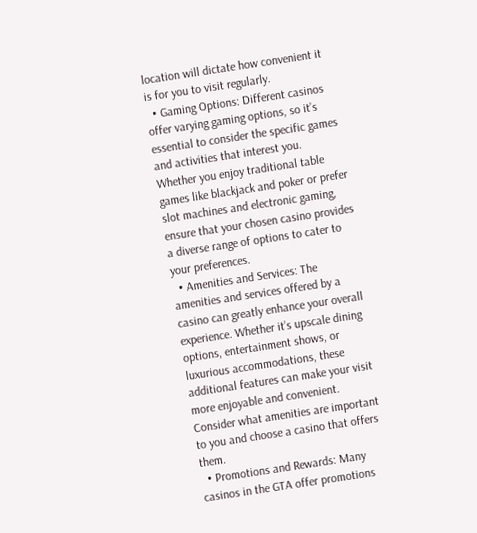location will dictate how convenient it is for you to visit regularly.
  • Gaming Options: Different casinos offer varying gaming options, so it’s essential to consider the specific games and activities that interest you. Whether you enjoy traditional table games like blackjack and poker or prefer slot machines and electronic gaming, ensure that your chosen casino provides a diverse range of options to cater to your preferences.
  • Amenities and Services: The amenities and services offered by a casino can greatly enhance your overall experience. Whether it’s upscale dining options, entertainment shows, or luxurious accommodations, these additional features can make your visit more enjoyable and convenient. Consider what amenities are important to you and choose a casino that offers them.
  • Promotions and Rewards: Many casinos in the GTA offer promotions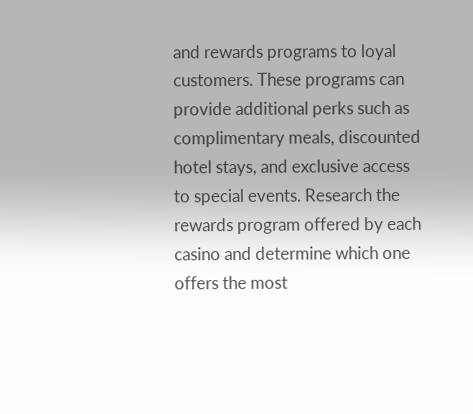and rewards programs to loyal customers. These programs can provide additional perks such as complimentary meals, discounted hotel stays, and exclusive access to special events. Research the rewards program offered by each casino and determine which one offers the most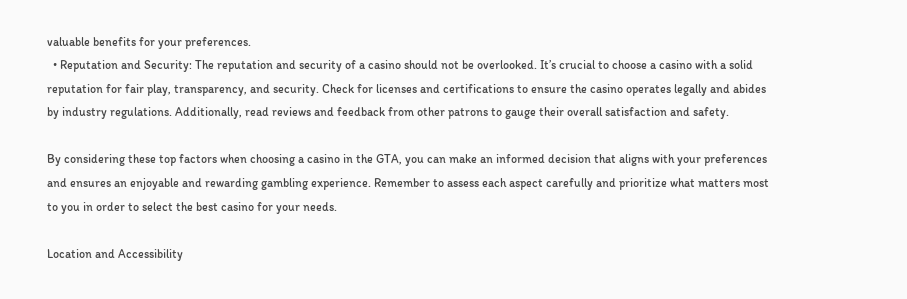valuable benefits for your preferences.
  • Reputation and Security: The reputation and security of a casino should not be overlooked. It’s crucial to choose a casino with a solid reputation for fair play, transparency, and security. Check for licenses and certifications to ensure the casino operates legally and abides by industry regulations. Additionally, read reviews and feedback from other patrons to gauge their overall satisfaction and safety.

By considering these top factors when choosing a casino in the GTA, you can make an informed decision that aligns with your preferences and ensures an enjoyable and rewarding gambling experience. Remember to assess each aspect carefully and prioritize what matters most to you in order to select the best casino for your needs.

Location and Accessibility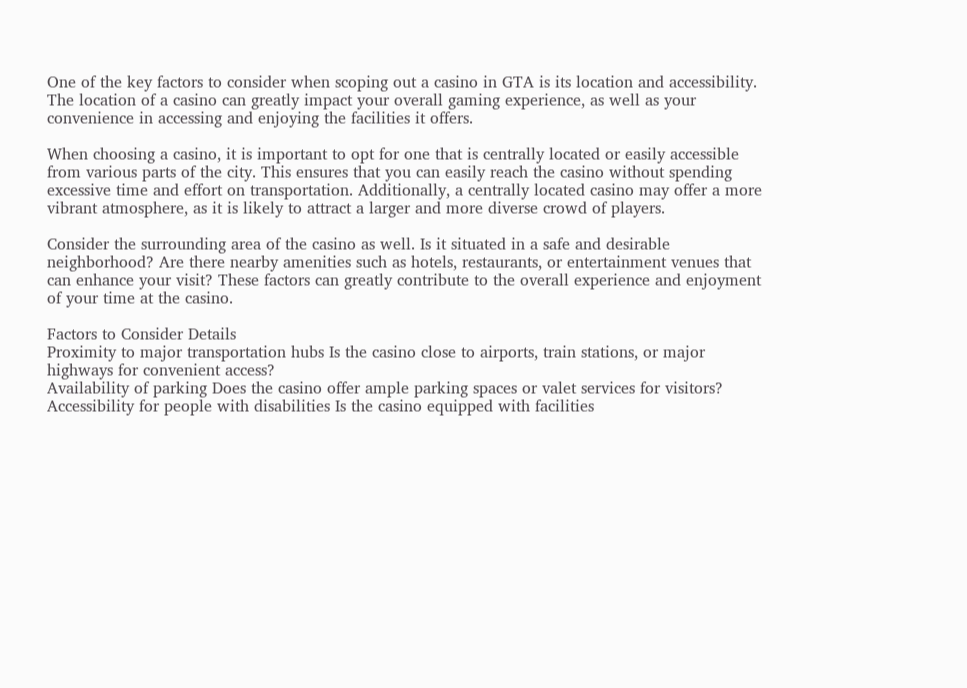One of the key factors to consider when scoping out a casino in GTA is its location and accessibility. The location of a casino can greatly impact your overall gaming experience, as well as your convenience in accessing and enjoying the facilities it offers.

When choosing a casino, it is important to opt for one that is centrally located or easily accessible from various parts of the city. This ensures that you can easily reach the casino without spending excessive time and effort on transportation. Additionally, a centrally located casino may offer a more vibrant atmosphere, as it is likely to attract a larger and more diverse crowd of players.

Consider the surrounding area of the casino as well. Is it situated in a safe and desirable neighborhood? Are there nearby amenities such as hotels, restaurants, or entertainment venues that can enhance your visit? These factors can greatly contribute to the overall experience and enjoyment of your time at the casino.

Factors to Consider Details
Proximity to major transportation hubs Is the casino close to airports, train stations, or major highways for convenient access?
Availability of parking Does the casino offer ample parking spaces or valet services for visitors?
Accessibility for people with disabilities Is the casino equipped with facilities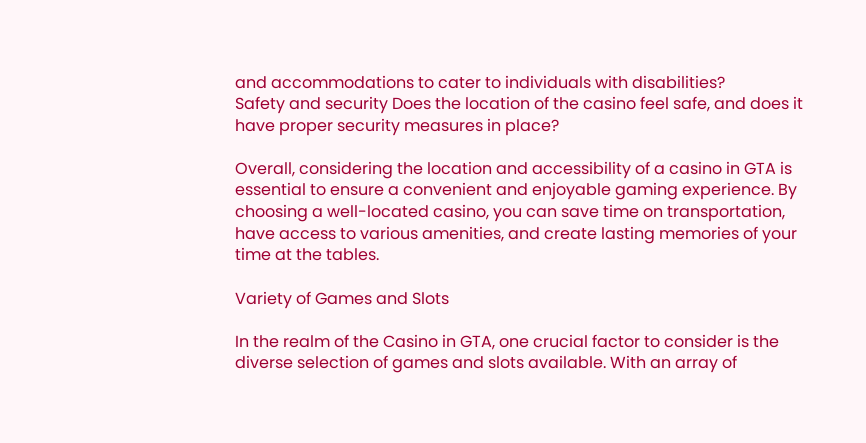and accommodations to cater to individuals with disabilities?
Safety and security Does the location of the casino feel safe, and does it have proper security measures in place?

Overall, considering the location and accessibility of a casino in GTA is essential to ensure a convenient and enjoyable gaming experience. By choosing a well-located casino, you can save time on transportation, have access to various amenities, and create lasting memories of your time at the tables.

Variety of Games and Slots

In the realm of the Casino in GTA, one crucial factor to consider is the diverse selection of games and slots available. With an array of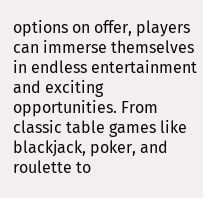options on offer, players can immerse themselves in endless entertainment and exciting opportunities. From classic table games like blackjack, poker, and roulette to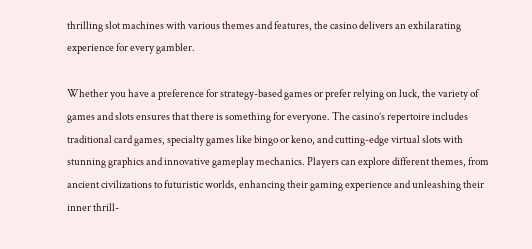thrilling slot machines with various themes and features, the casino delivers an exhilarating experience for every gambler.

Whether you have a preference for strategy-based games or prefer relying on luck, the variety of games and slots ensures that there is something for everyone. The casino’s repertoire includes traditional card games, specialty games like bingo or keno, and cutting-edge virtual slots with stunning graphics and innovative gameplay mechanics. Players can explore different themes, from ancient civilizations to futuristic worlds, enhancing their gaming experience and unleashing their inner thrill-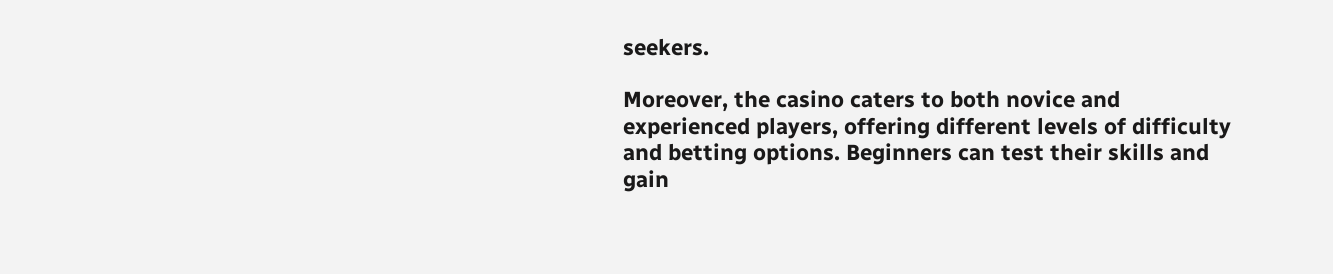seekers.

Moreover, the casino caters to both novice and experienced players, offering different levels of difficulty and betting options. Beginners can test their skills and gain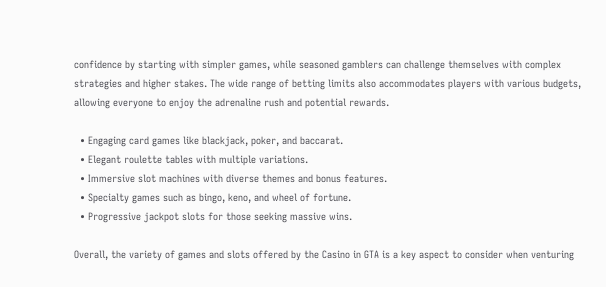confidence by starting with simpler games, while seasoned gamblers can challenge themselves with complex strategies and higher stakes. The wide range of betting limits also accommodates players with various budgets, allowing everyone to enjoy the adrenaline rush and potential rewards.

  • Engaging card games like blackjack, poker, and baccarat.
  • Elegant roulette tables with multiple variations.
  • Immersive slot machines with diverse themes and bonus features.
  • Specialty games such as bingo, keno, and wheel of fortune.
  • Progressive jackpot slots for those seeking massive wins.

Overall, the variety of games and slots offered by the Casino in GTA is a key aspect to consider when venturing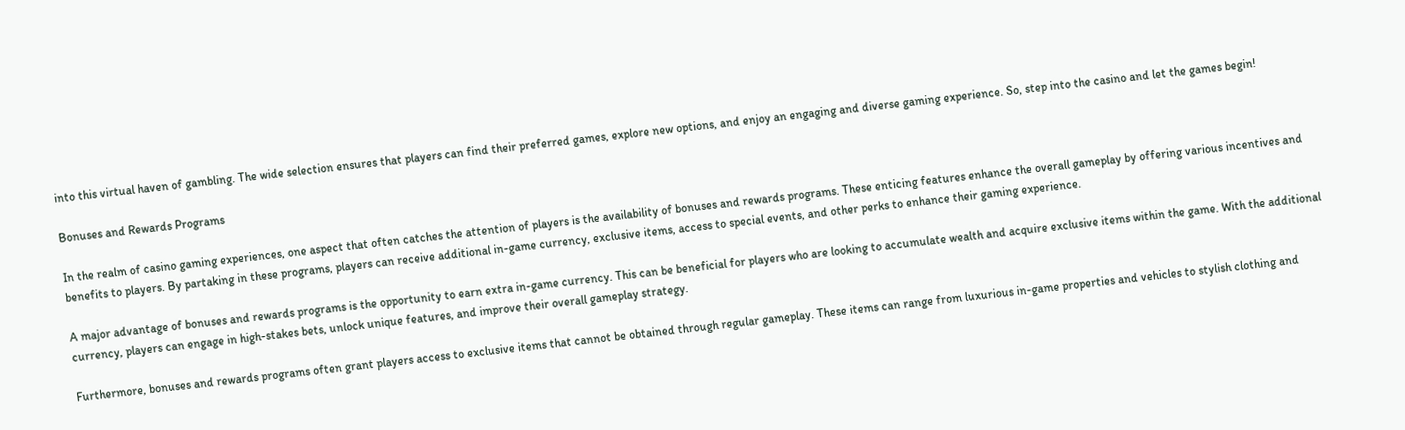into this virtual haven of gambling. The wide selection ensures that players can find their preferred games, explore new options, and enjoy an engaging and diverse gaming experience. So, step into the casino and let the games begin!

Bonuses and Rewards Programs

In the realm of casino gaming experiences, one aspect that often catches the attention of players is the availability of bonuses and rewards programs. These enticing features enhance the overall gameplay by offering various incentives and benefits to players. By partaking in these programs, players can receive additional in-game currency, exclusive items, access to special events, and other perks to enhance their gaming experience.

A major advantage of bonuses and rewards programs is the opportunity to earn extra in-game currency. This can be beneficial for players who are looking to accumulate wealth and acquire exclusive items within the game. With the additional currency, players can engage in high-stakes bets, unlock unique features, and improve their overall gameplay strategy.

Furthermore, bonuses and rewards programs often grant players access to exclusive items that cannot be obtained through regular gameplay. These items can range from luxurious in-game properties and vehicles to stylish clothing and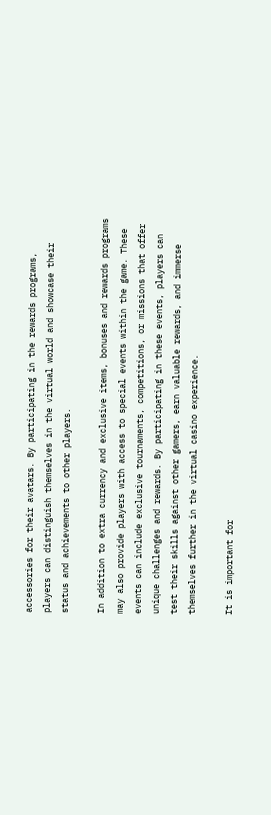accessories for their avatars. By participating in the rewards programs, players can distinguish themselves in the virtual world and showcase their status and achievements to other players.

In addition to extra currency and exclusive items, bonuses and rewards programs may also provide players with access to special events within the game. These events can include exclusive tournaments, competitions, or missions that offer unique challenges and rewards. By participating in these events, players can test their skills against other gamers, earn valuable rewards, and immerse themselves further in the virtual casino experience.

It is important for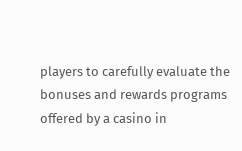players to carefully evaluate the bonuses and rewards programs offered by a casino in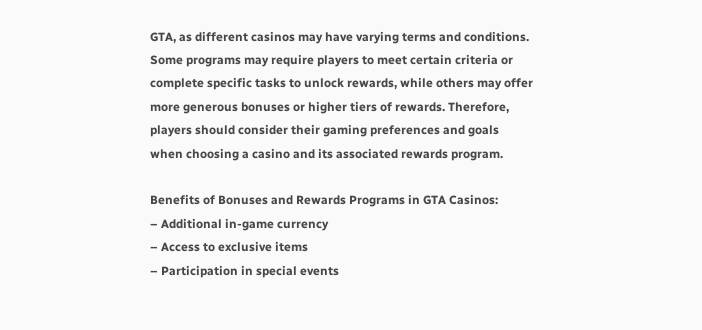GTA, as different casinos may have varying terms and conditions. Some programs may require players to meet certain criteria or complete specific tasks to unlock rewards, while others may offer more generous bonuses or higher tiers of rewards. Therefore, players should consider their gaming preferences and goals when choosing a casino and its associated rewards program.

Benefits of Bonuses and Rewards Programs in GTA Casinos:
– Additional in-game currency
– Access to exclusive items
– Participation in special events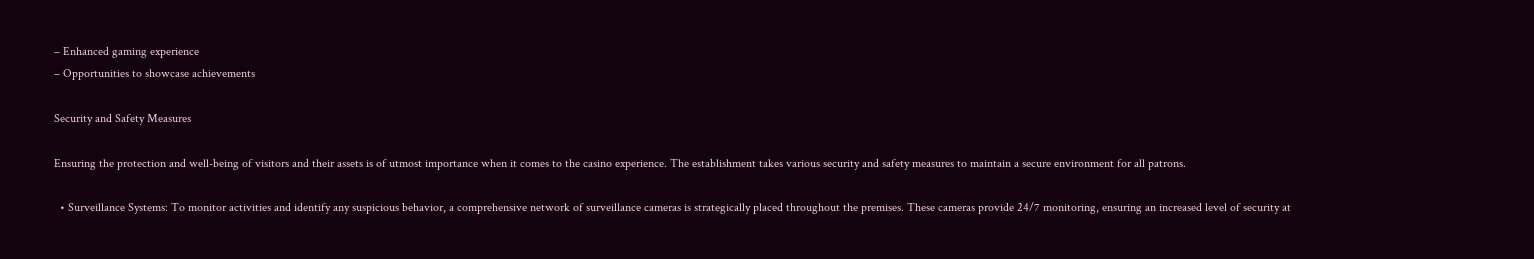– Enhanced gaming experience
– Opportunities to showcase achievements

Security and Safety Measures

Ensuring the protection and well-being of visitors and their assets is of utmost importance when it comes to the casino experience. The establishment takes various security and safety measures to maintain a secure environment for all patrons.

  • Surveillance Systems: To monitor activities and identify any suspicious behavior, a comprehensive network of surveillance cameras is strategically placed throughout the premises. These cameras provide 24/7 monitoring, ensuring an increased level of security at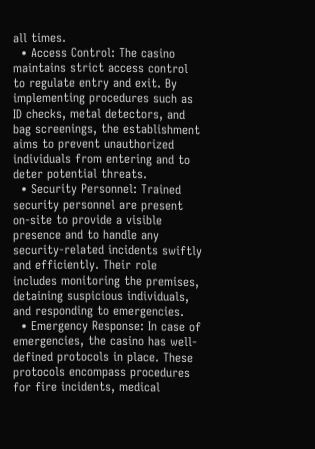all times.
  • Access Control: The casino maintains strict access control to regulate entry and exit. By implementing procedures such as ID checks, metal detectors, and bag screenings, the establishment aims to prevent unauthorized individuals from entering and to deter potential threats.
  • Security Personnel: Trained security personnel are present on-site to provide a visible presence and to handle any security-related incidents swiftly and efficiently. Their role includes monitoring the premises, detaining suspicious individuals, and responding to emergencies.
  • Emergency Response: In case of emergencies, the casino has well-defined protocols in place. These protocols encompass procedures for fire incidents, medical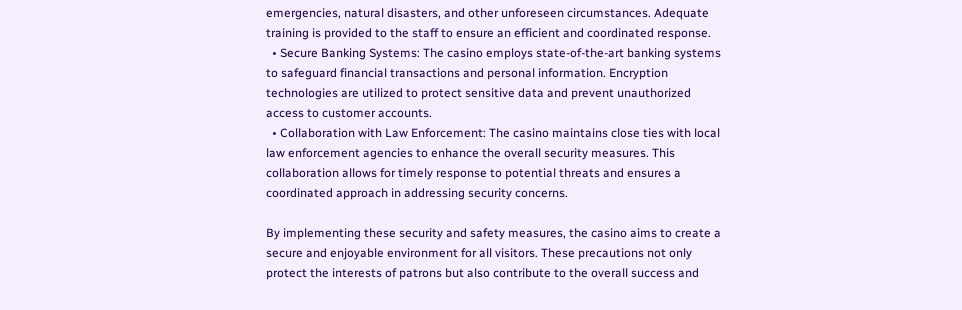emergencies, natural disasters, and other unforeseen circumstances. Adequate training is provided to the staff to ensure an efficient and coordinated response.
  • Secure Banking Systems: The casino employs state-of-the-art banking systems to safeguard financial transactions and personal information. Encryption technologies are utilized to protect sensitive data and prevent unauthorized access to customer accounts.
  • Collaboration with Law Enforcement: The casino maintains close ties with local law enforcement agencies to enhance the overall security measures. This collaboration allows for timely response to potential threats and ensures a coordinated approach in addressing security concerns.

By implementing these security and safety measures, the casino aims to create a secure and enjoyable environment for all visitors. These precautions not only protect the interests of patrons but also contribute to the overall success and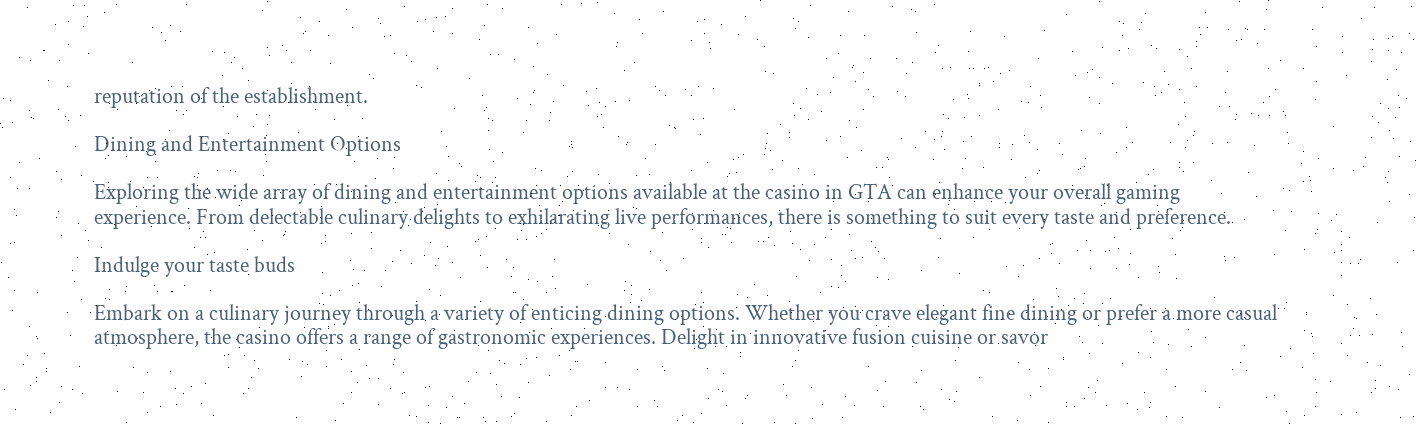reputation of the establishment.

Dining and Entertainment Options

Exploring the wide array of dining and entertainment options available at the casino in GTA can enhance your overall gaming experience. From delectable culinary delights to exhilarating live performances, there is something to suit every taste and preference.

Indulge your taste buds

Embark on a culinary journey through a variety of enticing dining options. Whether you crave elegant fine dining or prefer a more casual atmosphere, the casino offers a range of gastronomic experiences. Delight in innovative fusion cuisine or savor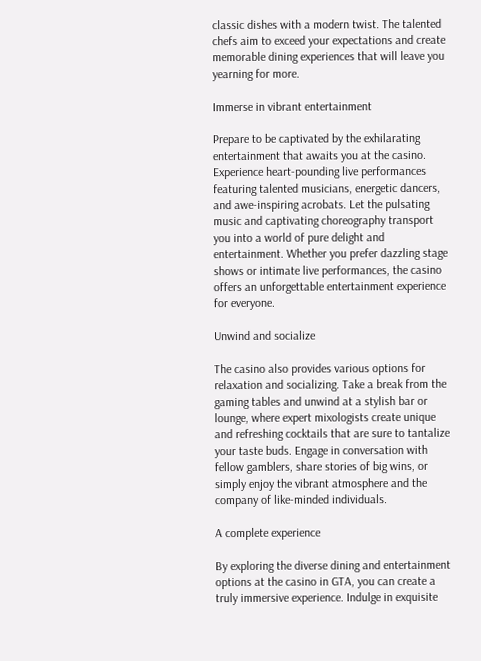classic dishes with a modern twist. The talented chefs aim to exceed your expectations and create memorable dining experiences that will leave you yearning for more.

Immerse in vibrant entertainment

Prepare to be captivated by the exhilarating entertainment that awaits you at the casino. Experience heart-pounding live performances featuring talented musicians, energetic dancers, and awe-inspiring acrobats. Let the pulsating music and captivating choreography transport you into a world of pure delight and entertainment. Whether you prefer dazzling stage shows or intimate live performances, the casino offers an unforgettable entertainment experience for everyone.

Unwind and socialize

The casino also provides various options for relaxation and socializing. Take a break from the gaming tables and unwind at a stylish bar or lounge, where expert mixologists create unique and refreshing cocktails that are sure to tantalize your taste buds. Engage in conversation with fellow gamblers, share stories of big wins, or simply enjoy the vibrant atmosphere and the company of like-minded individuals.

A complete experience

By exploring the diverse dining and entertainment options at the casino in GTA, you can create a truly immersive experience. Indulge in exquisite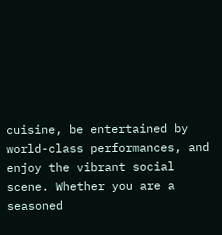cuisine, be entertained by world-class performances, and enjoy the vibrant social scene. Whether you are a seasoned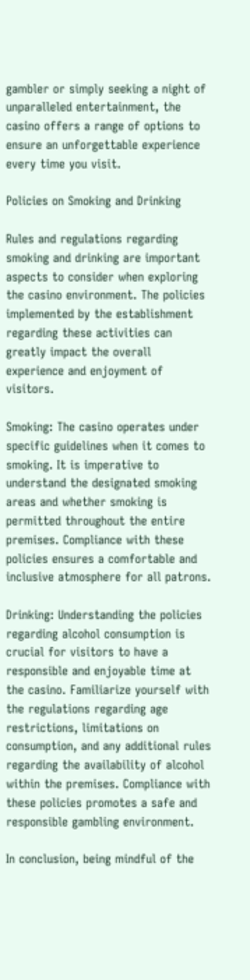gambler or simply seeking a night of unparalleled entertainment, the casino offers a range of options to ensure an unforgettable experience every time you visit.

Policies on Smoking and Drinking

Rules and regulations regarding smoking and drinking are important aspects to consider when exploring the casino environment. The policies implemented by the establishment regarding these activities can greatly impact the overall experience and enjoyment of visitors.

Smoking: The casino operates under specific guidelines when it comes to smoking. It is imperative to understand the designated smoking areas and whether smoking is permitted throughout the entire premises. Compliance with these policies ensures a comfortable and inclusive atmosphere for all patrons.

Drinking: Understanding the policies regarding alcohol consumption is crucial for visitors to have a responsible and enjoyable time at the casino. Familiarize yourself with the regulations regarding age restrictions, limitations on consumption, and any additional rules regarding the availability of alcohol within the premises. Compliance with these policies promotes a safe and responsible gambling environment.

In conclusion, being mindful of the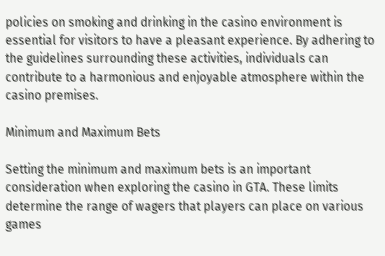policies on smoking and drinking in the casino environment is essential for visitors to have a pleasant experience. By adhering to the guidelines surrounding these activities, individuals can contribute to a harmonious and enjoyable atmosphere within the casino premises.

Minimum and Maximum Bets

Setting the minimum and maximum bets is an important consideration when exploring the casino in GTA. These limits determine the range of wagers that players can place on various games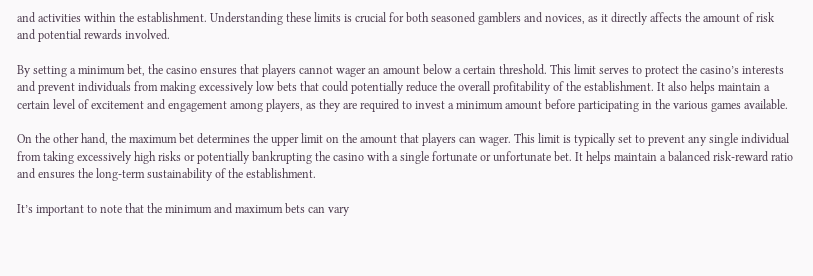and activities within the establishment. Understanding these limits is crucial for both seasoned gamblers and novices, as it directly affects the amount of risk and potential rewards involved.

By setting a minimum bet, the casino ensures that players cannot wager an amount below a certain threshold. This limit serves to protect the casino’s interests and prevent individuals from making excessively low bets that could potentially reduce the overall profitability of the establishment. It also helps maintain a certain level of excitement and engagement among players, as they are required to invest a minimum amount before participating in the various games available.

On the other hand, the maximum bet determines the upper limit on the amount that players can wager. This limit is typically set to prevent any single individual from taking excessively high risks or potentially bankrupting the casino with a single fortunate or unfortunate bet. It helps maintain a balanced risk-reward ratio and ensures the long-term sustainability of the establishment.

It’s important to note that the minimum and maximum bets can vary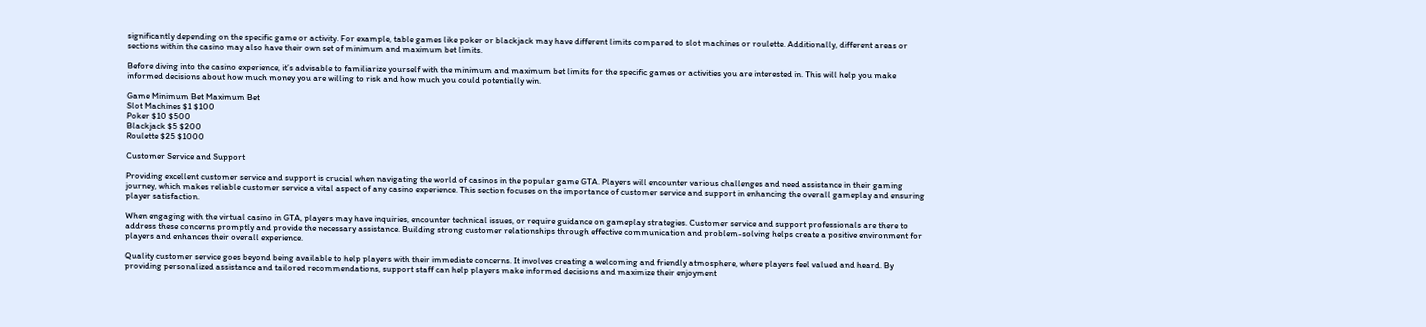significantly depending on the specific game or activity. For example, table games like poker or blackjack may have different limits compared to slot machines or roulette. Additionally, different areas or sections within the casino may also have their own set of minimum and maximum bet limits.

Before diving into the casino experience, it’s advisable to familiarize yourself with the minimum and maximum bet limits for the specific games or activities you are interested in. This will help you make informed decisions about how much money you are willing to risk and how much you could potentially win.

Game Minimum Bet Maximum Bet
Slot Machines $1 $100
Poker $10 $500
Blackjack $5 $200
Roulette $25 $1000

Customer Service and Support

Providing excellent customer service and support is crucial when navigating the world of casinos in the popular game GTA. Players will encounter various challenges and need assistance in their gaming journey, which makes reliable customer service a vital aspect of any casino experience. This section focuses on the importance of customer service and support in enhancing the overall gameplay and ensuring player satisfaction.

When engaging with the virtual casino in GTA, players may have inquiries, encounter technical issues, or require guidance on gameplay strategies. Customer service and support professionals are there to address these concerns promptly and provide the necessary assistance. Building strong customer relationships through effective communication and problem-solving helps create a positive environment for players and enhances their overall experience.

Quality customer service goes beyond being available to help players with their immediate concerns. It involves creating a welcoming and friendly atmosphere, where players feel valued and heard. By providing personalized assistance and tailored recommendations, support staff can help players make informed decisions and maximize their enjoyment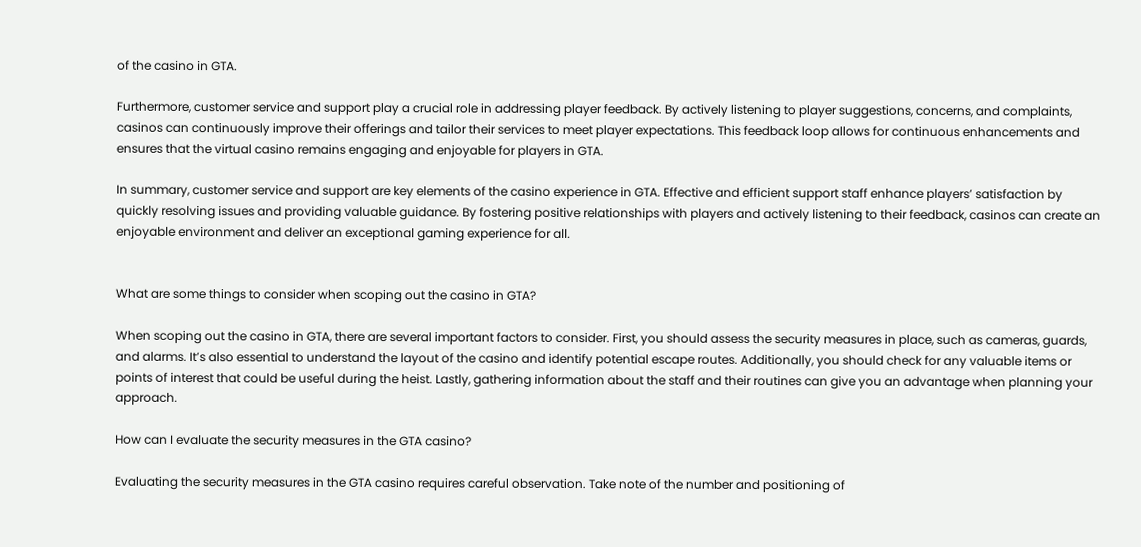of the casino in GTA.

Furthermore, customer service and support play a crucial role in addressing player feedback. By actively listening to player suggestions, concerns, and complaints, casinos can continuously improve their offerings and tailor their services to meet player expectations. This feedback loop allows for continuous enhancements and ensures that the virtual casino remains engaging and enjoyable for players in GTA.

In summary, customer service and support are key elements of the casino experience in GTA. Effective and efficient support staff enhance players’ satisfaction by quickly resolving issues and providing valuable guidance. By fostering positive relationships with players and actively listening to their feedback, casinos can create an enjoyable environment and deliver an exceptional gaming experience for all.


What are some things to consider when scoping out the casino in GTA?

When scoping out the casino in GTA, there are several important factors to consider. First, you should assess the security measures in place, such as cameras, guards, and alarms. It’s also essential to understand the layout of the casino and identify potential escape routes. Additionally, you should check for any valuable items or points of interest that could be useful during the heist. Lastly, gathering information about the staff and their routines can give you an advantage when planning your approach.

How can I evaluate the security measures in the GTA casino?

Evaluating the security measures in the GTA casino requires careful observation. Take note of the number and positioning of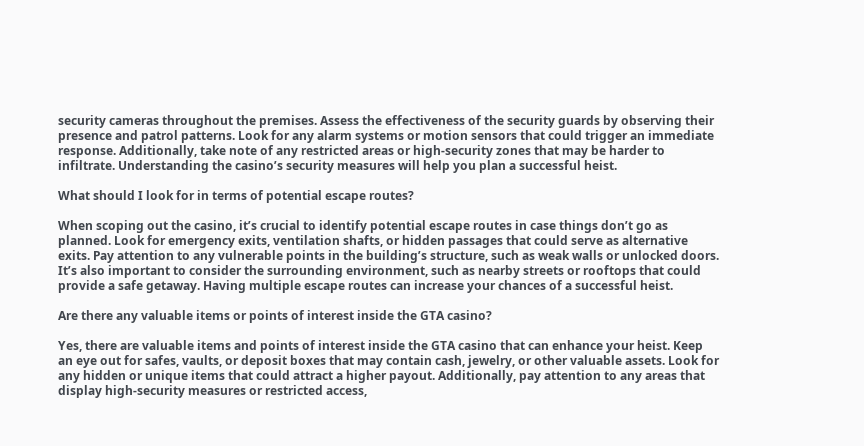security cameras throughout the premises. Assess the effectiveness of the security guards by observing their presence and patrol patterns. Look for any alarm systems or motion sensors that could trigger an immediate response. Additionally, take note of any restricted areas or high-security zones that may be harder to infiltrate. Understanding the casino’s security measures will help you plan a successful heist.

What should I look for in terms of potential escape routes?

When scoping out the casino, it’s crucial to identify potential escape routes in case things don’t go as planned. Look for emergency exits, ventilation shafts, or hidden passages that could serve as alternative exits. Pay attention to any vulnerable points in the building’s structure, such as weak walls or unlocked doors. It’s also important to consider the surrounding environment, such as nearby streets or rooftops that could provide a safe getaway. Having multiple escape routes can increase your chances of a successful heist.

Are there any valuable items or points of interest inside the GTA casino?

Yes, there are valuable items and points of interest inside the GTA casino that can enhance your heist. Keep an eye out for safes, vaults, or deposit boxes that may contain cash, jewelry, or other valuable assets. Look for any hidden or unique items that could attract a higher payout. Additionally, pay attention to any areas that display high-security measures or restricted access,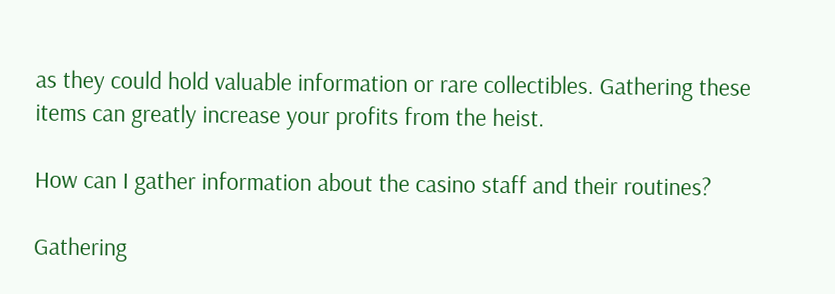as they could hold valuable information or rare collectibles. Gathering these items can greatly increase your profits from the heist.

How can I gather information about the casino staff and their routines?

Gathering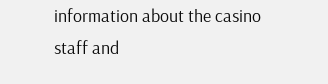information about the casino staff and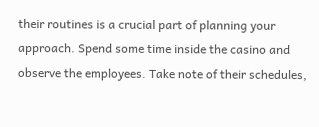their routines is a crucial part of planning your approach. Spend some time inside the casino and observe the employees. Take note of their schedules,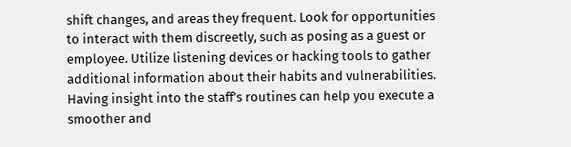shift changes, and areas they frequent. Look for opportunities to interact with them discreetly, such as posing as a guest or employee. Utilize listening devices or hacking tools to gather additional information about their habits and vulnerabilities. Having insight into the staff’s routines can help you execute a smoother and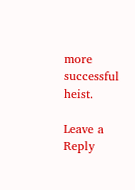more successful heist.

Leave a Reply